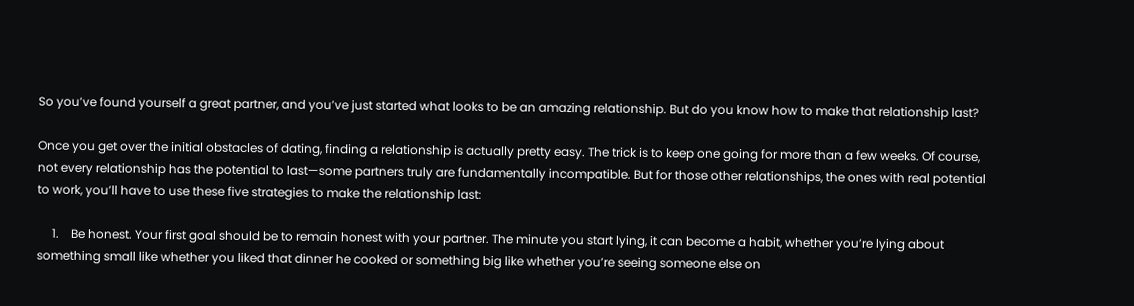So you’ve found yourself a great partner, and you’ve just started what looks to be an amazing relationship. But do you know how to make that relationship last?

Once you get over the initial obstacles of dating, finding a relationship is actually pretty easy. The trick is to keep one going for more than a few weeks. Of course, not every relationship has the potential to last—some partners truly are fundamentally incompatible. But for those other relationships, the ones with real potential to work, you’ll have to use these five strategies to make the relationship last:

     1.    Be honest. Your first goal should be to remain honest with your partner. The minute you start lying, it can become a habit, whether you’re lying about something small like whether you liked that dinner he cooked or something big like whether you’re seeing someone else on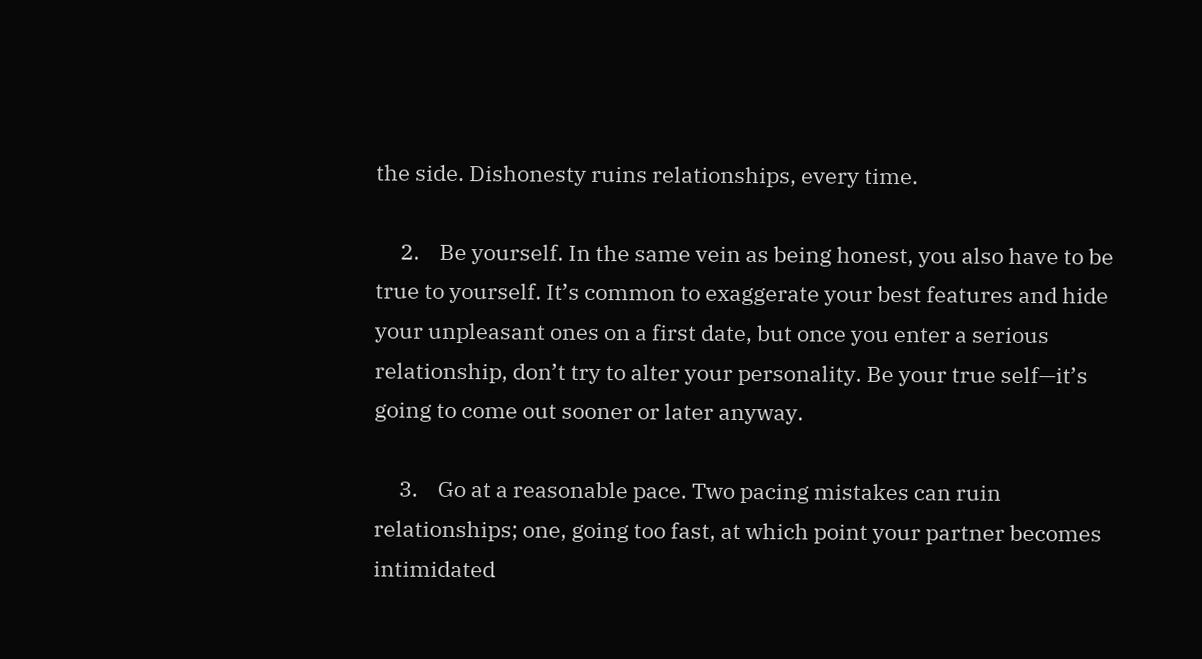the side. Dishonesty ruins relationships, every time.

     2.    Be yourself. In the same vein as being honest, you also have to be true to yourself. It’s common to exaggerate your best features and hide your unpleasant ones on a first date, but once you enter a serious relationship, don’t try to alter your personality. Be your true self—it’s going to come out sooner or later anyway.

     3.    Go at a reasonable pace. Two pacing mistakes can ruin relationships; one, going too fast, at which point your partner becomes intimidated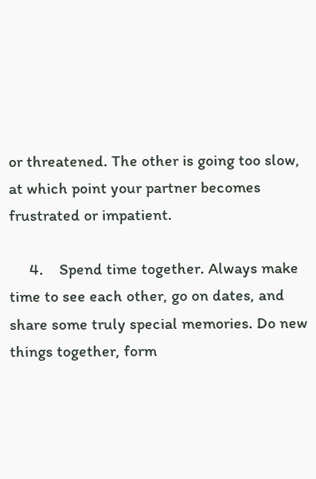or threatened. The other is going too slow, at which point your partner becomes frustrated or impatient.

     4.    Spend time together. Always make time to see each other, go on dates, and share some truly special memories. Do new things together, form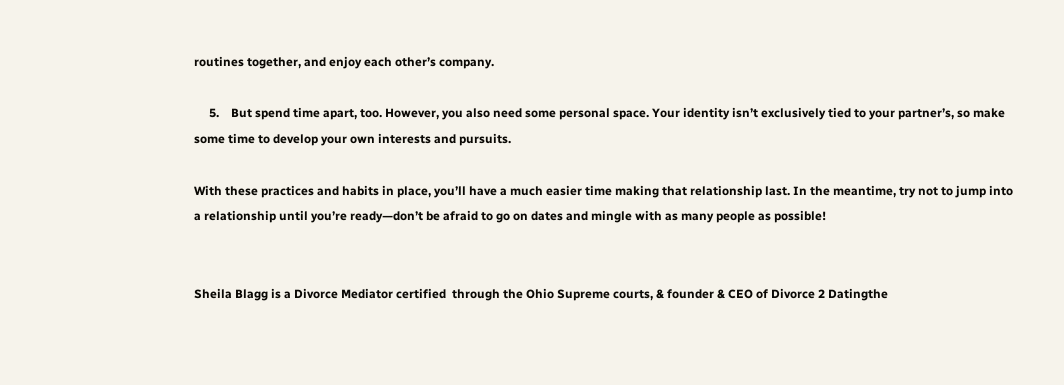routines together, and enjoy each other’s company.

     5.    But spend time apart, too. However, you also need some personal space. Your identity isn’t exclusively tied to your partner’s, so make some time to develop your own interests and pursuits.

With these practices and habits in place, you’ll have a much easier time making that relationship last. In the meantime, try not to jump into a relationship until you’re ready—don’t be afraid to go on dates and mingle with as many people as possible!


Sheila Blagg is a Divorce Mediator certified  through the Ohio Supreme courts, & founder & CEO of Divorce 2 Datingthe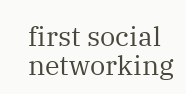first social networking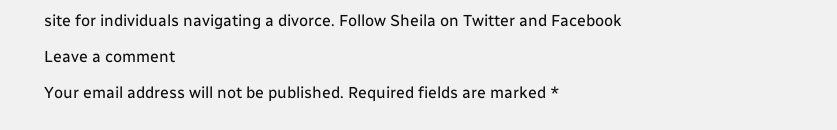site for individuals navigating a divorce. Follow Sheila on Twitter and Facebook

Leave a comment

Your email address will not be published. Required fields are marked *